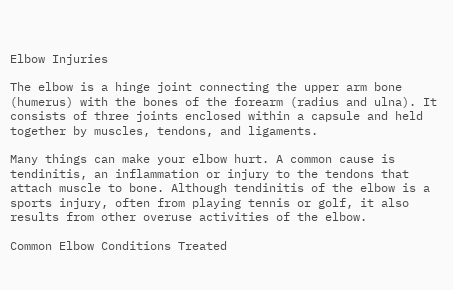Elbow Injuries

The elbow is a hinge joint connecting the upper arm bone (humerus) with the bones of the forearm (radius and ulna). It consists of three joints enclosed within a capsule and held together by muscles, tendons, and ligaments.

Many things can make your elbow hurt. A common cause is tendinitis, an inflammation or injury to the tendons that attach muscle to bone. Although tendinitis of the elbow is a sports injury, often from playing tennis or golf, it also results from other overuse activities of the elbow.

Common Elbow Conditions Treated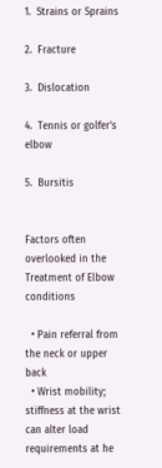1.  Strains or Sprains

2.  Fracture

3.  Dislocation

4.  Tennis or golfer's elbow

5.  Bursitis


Factors often overlooked in the Treatment of Elbow conditions

  • Pain referral from the neck or upper back
  • Wrist mobility; stiffness at the wrist can alter load requirements at he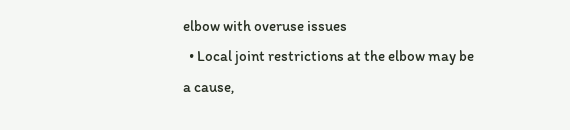elbow with overuse issues
  • Local joint restrictions at the elbow may be a cause,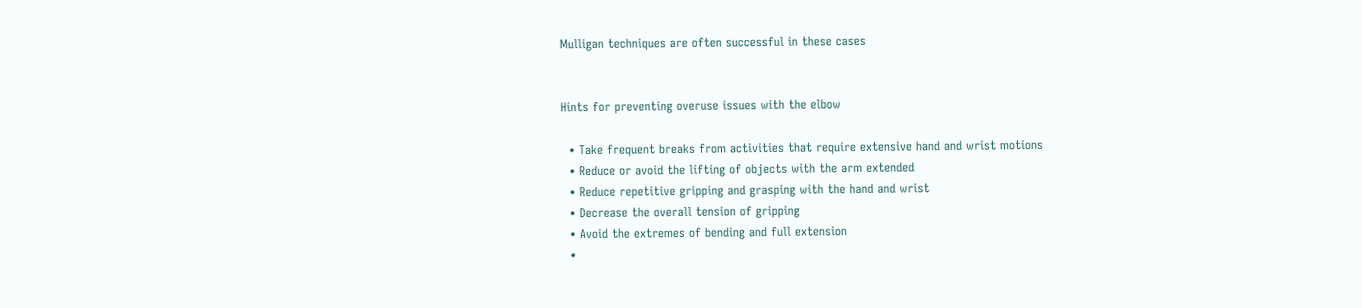Mulligan techniques are often successful in these cases


Hints for preventing overuse issues with the elbow

  • Take frequent breaks from activities that require extensive hand and wrist motions
  • Reduce or avoid the lifting of objects with the arm extended
  • Reduce repetitive gripping and grasping with the hand and wrist
  • Decrease the overall tension of gripping
  • Avoid the extremes of bending and full extension
  •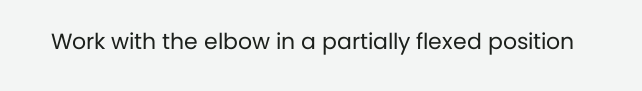Work with the elbow in a partially flexed position